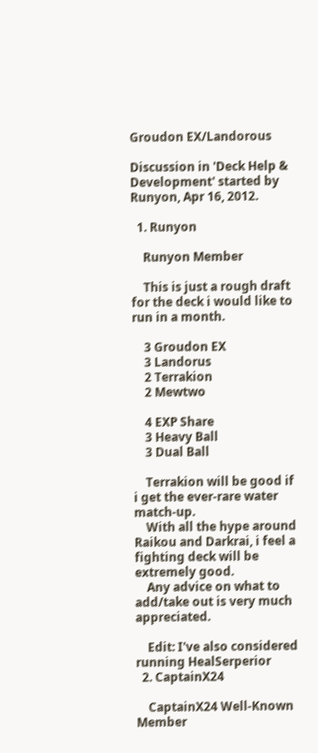Groudon EX/Landorous

Discussion in 'Deck Help & Development' started by Runyon, Apr 16, 2012.

  1. Runyon

    Runyon Member

    This is just a rough draft for the deck i would like to run in a month.

    3 Groudon EX
    3 Landorus
    2 Terrakion
    2 Mewtwo

    4 EXP Share
    3 Heavy Ball
    3 Dual Ball

    Terrakion will be good if i get the ever-rare water match-up.
    With all the hype around Raikou and Darkrai, i feel a fighting deck will be extremely good.
    Any advice on what to add/take out is very much appreciated.

    Edit: I've also considered running HealSerperior
  2. CaptainX24

    CaptainX24 Well-Known Member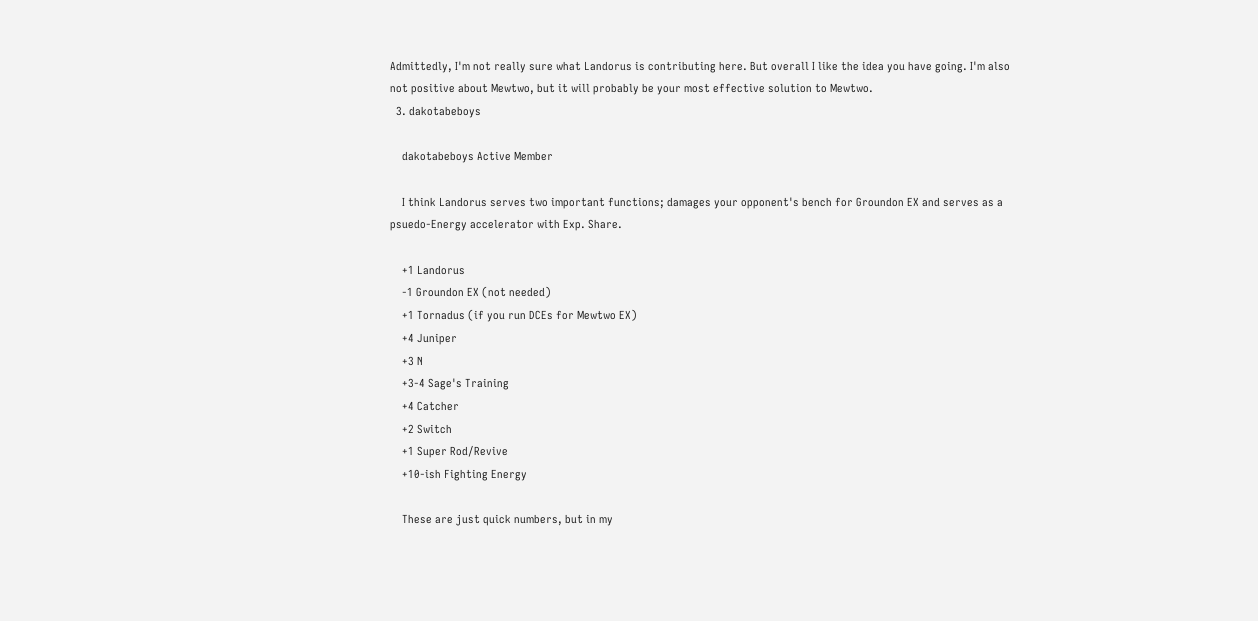Admittedly, I'm not really sure what Landorus is contributing here. But overall I like the idea you have going. I'm also not positive about Mewtwo, but it will probably be your most effective solution to Mewtwo.
  3. dakotabeboys

    dakotabeboys Active Member

    I think Landorus serves two important functions; damages your opponent's bench for Groundon EX and serves as a psuedo-Energy accelerator with Exp. Share.

    +1 Landorus
    -1 Groundon EX (not needed)
    +1 Tornadus (if you run DCEs for Mewtwo EX)
    +4 Juniper
    +3 N
    +3-4 Sage's Training
    +4 Catcher
    +2 Switch
    +1 Super Rod/Revive
    +10-ish Fighting Energy

    These are just quick numbers, but in my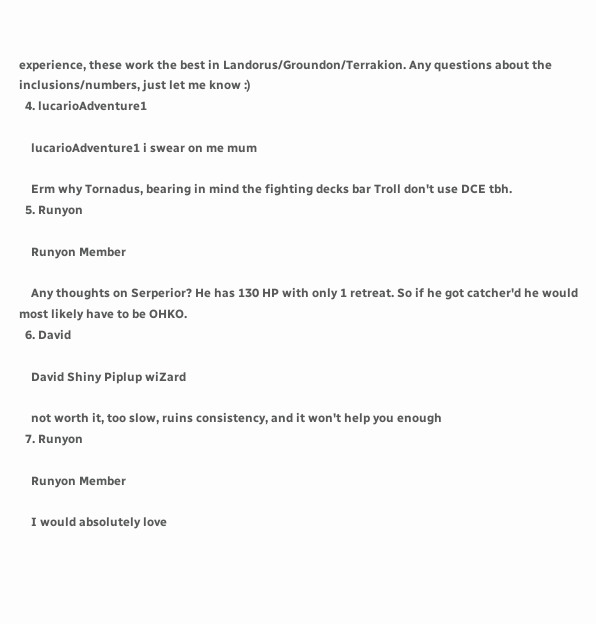experience, these work the best in Landorus/Groundon/Terrakion. Any questions about the inclusions/numbers, just let me know :)
  4. lucarioAdventure1

    lucarioAdventure1 i swear on me mum

    Erm why Tornadus, bearing in mind the fighting decks bar Troll don't use DCE tbh.
  5. Runyon

    Runyon Member

    Any thoughts on Serperior? He has 130 HP with only 1 retreat. So if he got catcher'd he would most likely have to be OHKO.
  6. David

    David Shiny Piplup wiZard

    not worth it, too slow, ruins consistency, and it won't help you enough
  7. Runyon

    Runyon Member

    I would absolutely love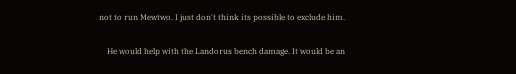not to run Mewtwo. I just don't think its possible to exclude him.

    He would help with the Landorus bench damage. It would be an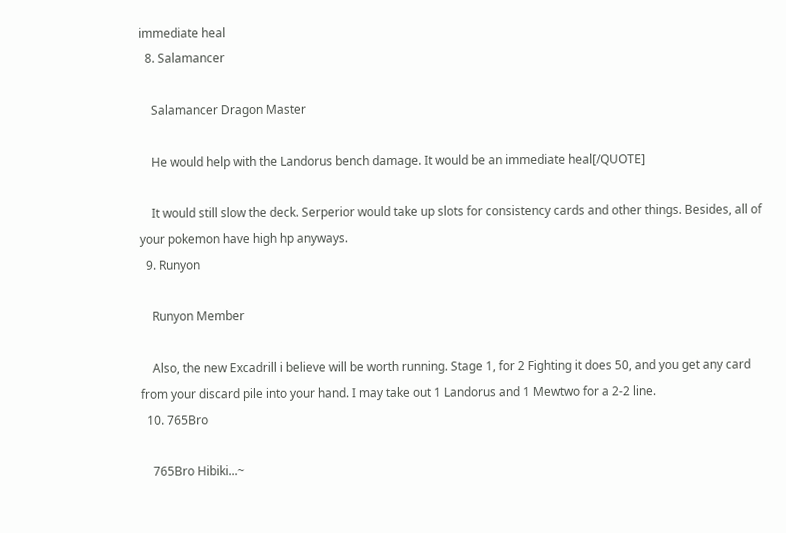immediate heal
  8. Salamancer

    Salamancer Dragon Master

    He would help with the Landorus bench damage. It would be an immediate heal[/QUOTE]

    It would still slow the deck. Serperior would take up slots for consistency cards and other things. Besides, all of your pokemon have high hp anyways.
  9. Runyon

    Runyon Member

    Also, the new Excadrill i believe will be worth running. Stage 1, for 2 Fighting it does 50, and you get any card from your discard pile into your hand. I may take out 1 Landorus and 1 Mewtwo for a 2-2 line.
  10. 765Bro

    765Bro Hibiki...~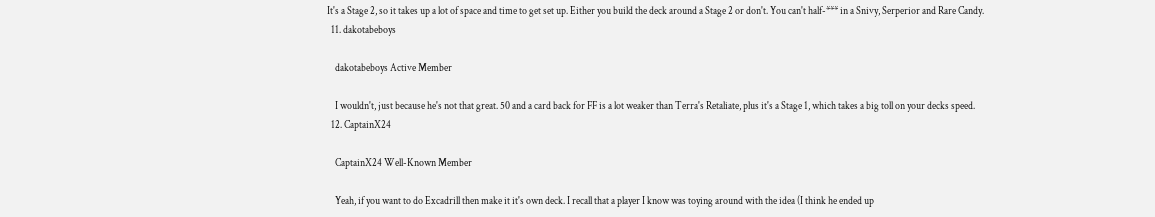It's a Stage 2, so it takes up a lot of space and time to get set up. Either you build the deck around a Stage 2 or don't. You can't half-*** in a Snivy, Serperior and Rare Candy.
  11. dakotabeboys

    dakotabeboys Active Member

    I wouldn't, just because he's not that great. 50 and a card back for FF is a lot weaker than Terra's Retaliate, plus it's a Stage 1, which takes a big toll on your decks speed.
  12. CaptainX24

    CaptainX24 Well-Known Member

    Yeah, if you want to do Excadrill then make it it's own deck. I recall that a player I know was toying around with the idea (I think he ended up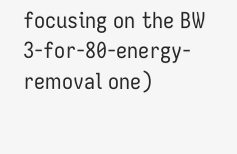focusing on the BW 3-for-80-energy-removal one)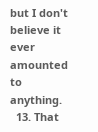but I don't believe it ever amounted to anything.
  13. That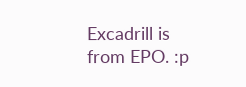Excadrill is from EPO. :p